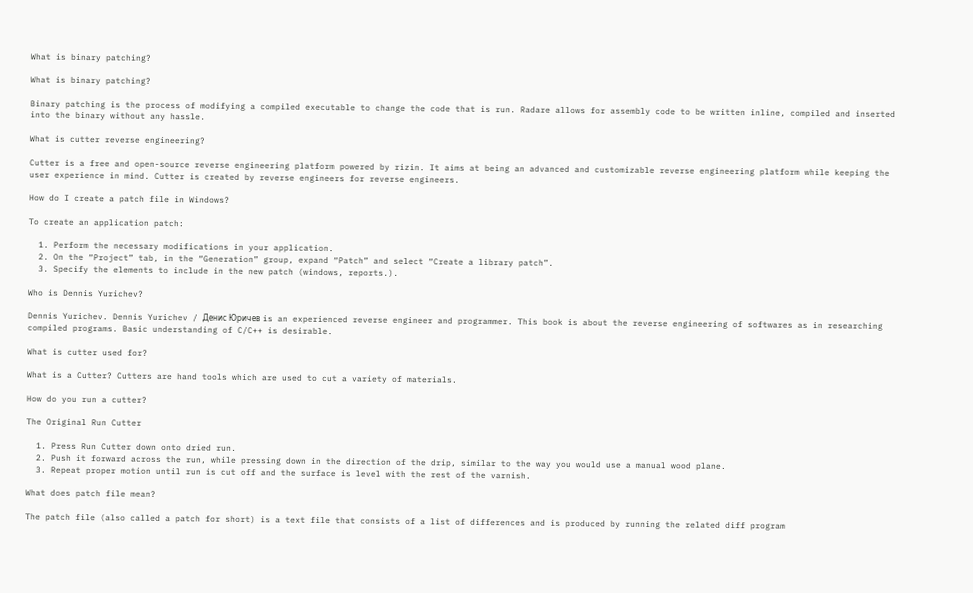What is binary patching?

What is binary patching?

Binary patching is the process of modifying a compiled executable to change the code that is run. Radare allows for assembly code to be written inline, compiled and inserted into the binary without any hassle.

What is cutter reverse engineering?

Cutter is a free and open-source reverse engineering platform powered by rizin. It aims at being an advanced and customizable reverse engineering platform while keeping the user experience in mind. Cutter is created by reverse engineers for reverse engineers.

How do I create a patch file in Windows?

To create an application patch:

  1. Perform the necessary modifications in your application.
  2. On the “Project” tab, in the “Generation” group, expand “Patch” and select “Create a library patch”.
  3. Specify the elements to include in the new patch (windows, reports.).

Who is Dennis Yurichev?

Dennis Yurichev. Dennis Yurichev / Денис Юричев is an experienced reverse engineer and programmer. This book is about the reverse engineering of softwares as in researching compiled programs. Basic understanding of C/C++ is desirable.

What is cutter used for?

What is a Cutter? Cutters are hand tools which are used to cut a variety of materials.

How do you run a cutter?

The Original Run Cutter

  1. Press Run Cutter down onto dried run.
  2. Push it forward across the run, while pressing down in the direction of the drip, similar to the way you would use a manual wood plane.
  3. Repeat proper motion until run is cut off and the surface is level with the rest of the varnish.

What does patch file mean?

The patch file (also called a patch for short) is a text file that consists of a list of differences and is produced by running the related diff program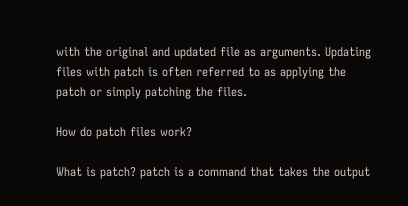with the original and updated file as arguments. Updating files with patch is often referred to as applying the patch or simply patching the files.

How do patch files work?

What is patch? patch is a command that takes the output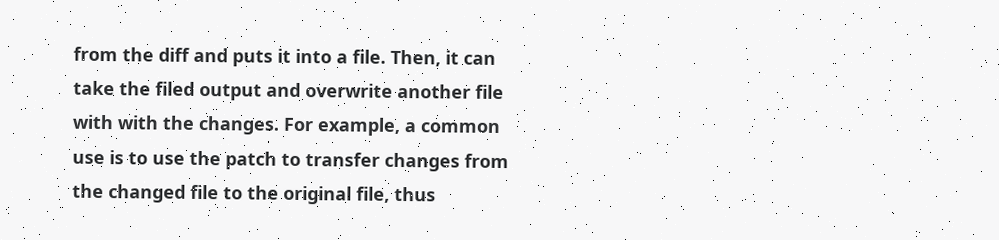from the diff and puts it into a file. Then, it can take the filed output and overwrite another file with with the changes. For example, a common use is to use the patch to transfer changes from the changed file to the original file, thus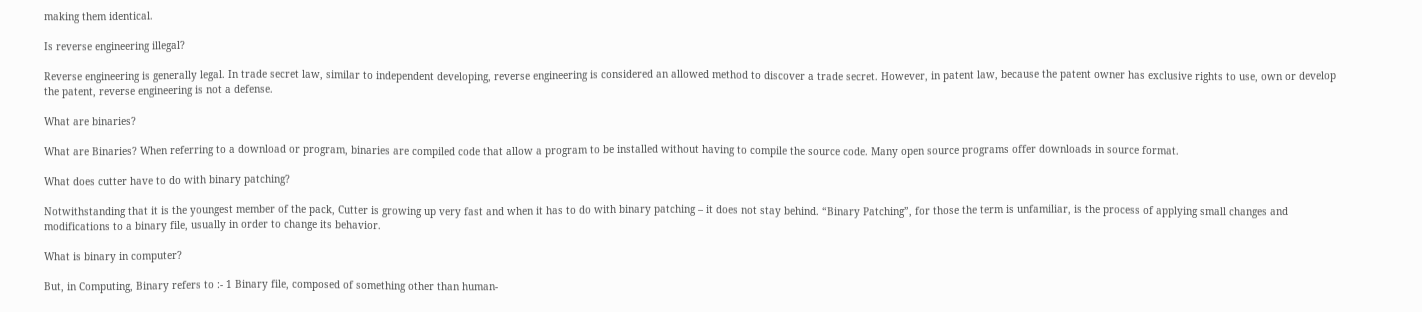making them identical.

Is reverse engineering illegal?

Reverse engineering is generally legal. In trade secret law, similar to independent developing, reverse engineering is considered an allowed method to discover a trade secret. However, in patent law, because the patent owner has exclusive rights to use, own or develop the patent, reverse engineering is not a defense.

What are binaries?

What are Binaries? When referring to a download or program, binaries are compiled code that allow a program to be installed without having to compile the source code. Many open source programs offer downloads in source format.

What does cutter have to do with binary patching?

Notwithstanding that it is the youngest member of the pack, Cutter is growing up very fast and when it has to do with binary patching – it does not stay behind. “Binary Patching”, for those the term is unfamiliar, is the process of applying small changes and modifications to a binary file, usually in order to change its behavior.

What is binary in computer?

But, in Computing, Binary refers to :- 1 Binary file, composed of something other than human-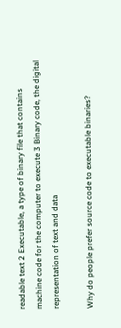readable text 2 Executable, a type of binary file that contains machine code for the computer to execute 3 Binary code, the digital representation of text and data

Why do people prefer source code to executable binaries?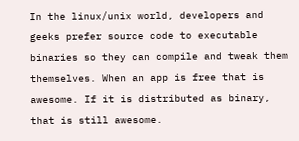In the linux/unix world, developers and geeks prefer source code to executable binaries so they can compile and tweak them themselves. When an app is free that is awesome. If it is distributed as binary, that is still awesome.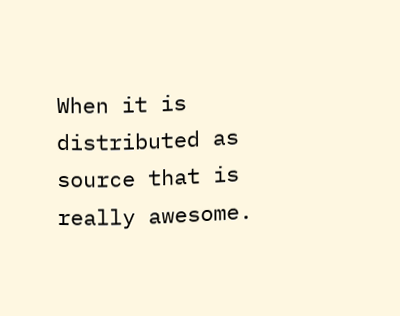When it is distributed as source that is really awesome.